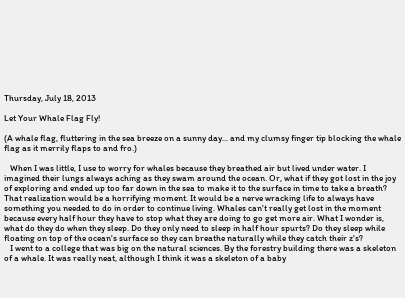Thursday, July 18, 2013

Let Your Whale Flag Fly!

(A whale flag, fluttering in the sea breeze on a sunny day... and my clumsy finger tip blocking the whale flag as it merrily flaps to and fro.)

   When I was little, I use to worry for whales because they breathed air but lived under water. I imagined their lungs always aching as they swam around the ocean. Or, what if they got lost in the joy of exploring and ended up too far down in the sea to make it to the surface in time to take a breath? That realization would be a horrifying moment. It would be a nerve wracking life to always have something you needed to do in order to continue living. Whales can't really get lost in the moment because every half hour they have to stop what they are doing to go get more air. What I wonder is, what do they do when they sleep. Do they only need to sleep in half hour spurts? Do they sleep while floating on top of the ocean's surface so they can breathe naturally while they catch their z's?
   I went to a college that was big on the natural sciences. By the forestry building there was a skeleton of a whale. It was really neat, although I think it was a skeleton of a baby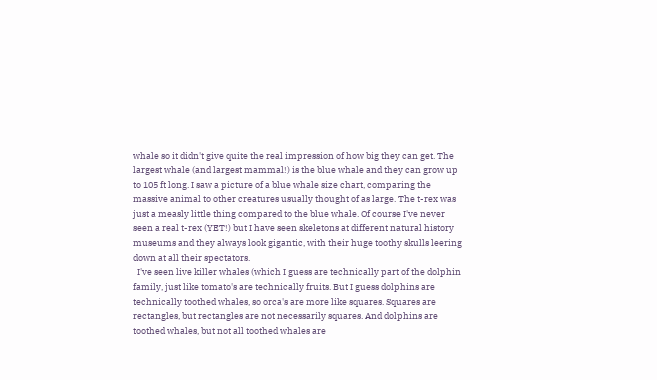whale so it didn't give quite the real impression of how big they can get. The largest whale (and largest mammal!) is the blue whale and they can grow up to 105 ft long. I saw a picture of a blue whale size chart, comparing the massive animal to other creatures usually thought of as large. The t-rex was just a measly little thing compared to the blue whale. Of course I've never seen a real t-rex (YET!) but I have seen skeletons at different natural history museums and they always look gigantic, with their huge toothy skulls leering down at all their spectators.
  I've seen live killer whales (which I guess are technically part of the dolphin family, just like tomato's are technically fruits. But I guess dolphins are technically toothed whales, so orca's are more like squares. Squares are rectangles, but rectangles are not necessarily squares. And dolphins are toothed whales, but not all toothed whales are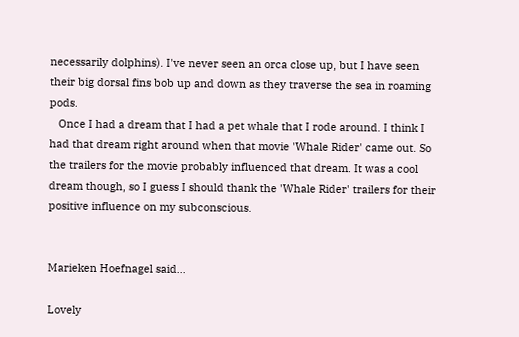necessarily dolphins). I've never seen an orca close up, but I have seen their big dorsal fins bob up and down as they traverse the sea in roaming pods.
   Once I had a dream that I had a pet whale that I rode around. I think I had that dream right around when that movie 'Whale Rider' came out. So the trailers for the movie probably influenced that dream. It was a cool dream though, so I guess I should thank the 'Whale Rider' trailers for their positive influence on my subconscious.


Marieken Hoefnagel said...

Lovely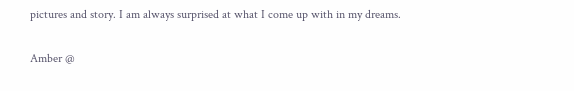pictures and story. I am always surprised at what I come up with in my dreams.

Amber @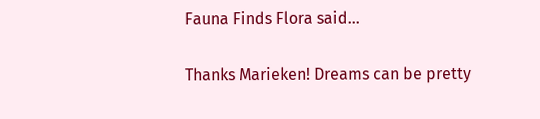Fauna Finds Flora said...

Thanks Marieken! Dreams can be pretty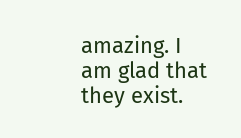amazing. I am glad that they exist.